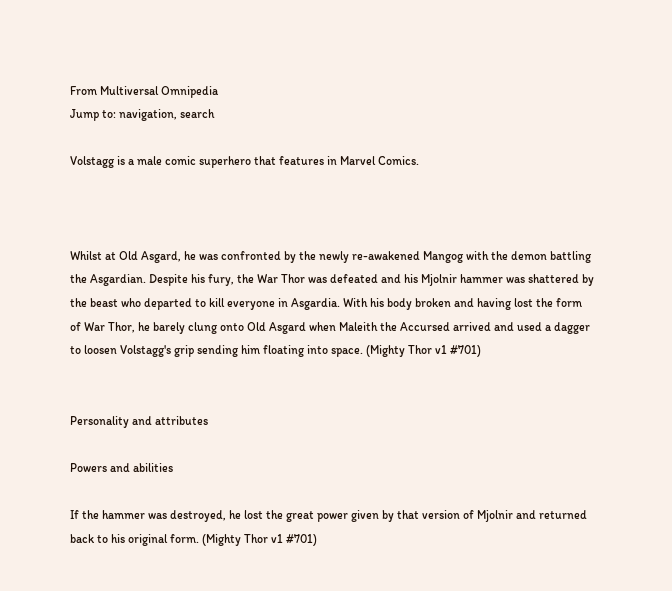From Multiversal Omnipedia
Jump to: navigation, search

Volstagg is a male comic superhero that features in Marvel Comics.



Whilst at Old Asgard, he was confronted by the newly re-awakened Mangog with the demon battling the Asgardian. Despite his fury, the War Thor was defeated and his Mjolnir hammer was shattered by the beast who departed to kill everyone in Asgardia. With his body broken and having lost the form of War Thor, he barely clung onto Old Asgard when Maleith the Accursed arrived and used a dagger to loosen Volstagg's grip sending him floating into space. (Mighty Thor v1 #701)


Personality and attributes

Powers and abilities

If the hammer was destroyed, he lost the great power given by that version of Mjolnir and returned back to his original form. (Mighty Thor v1 #701)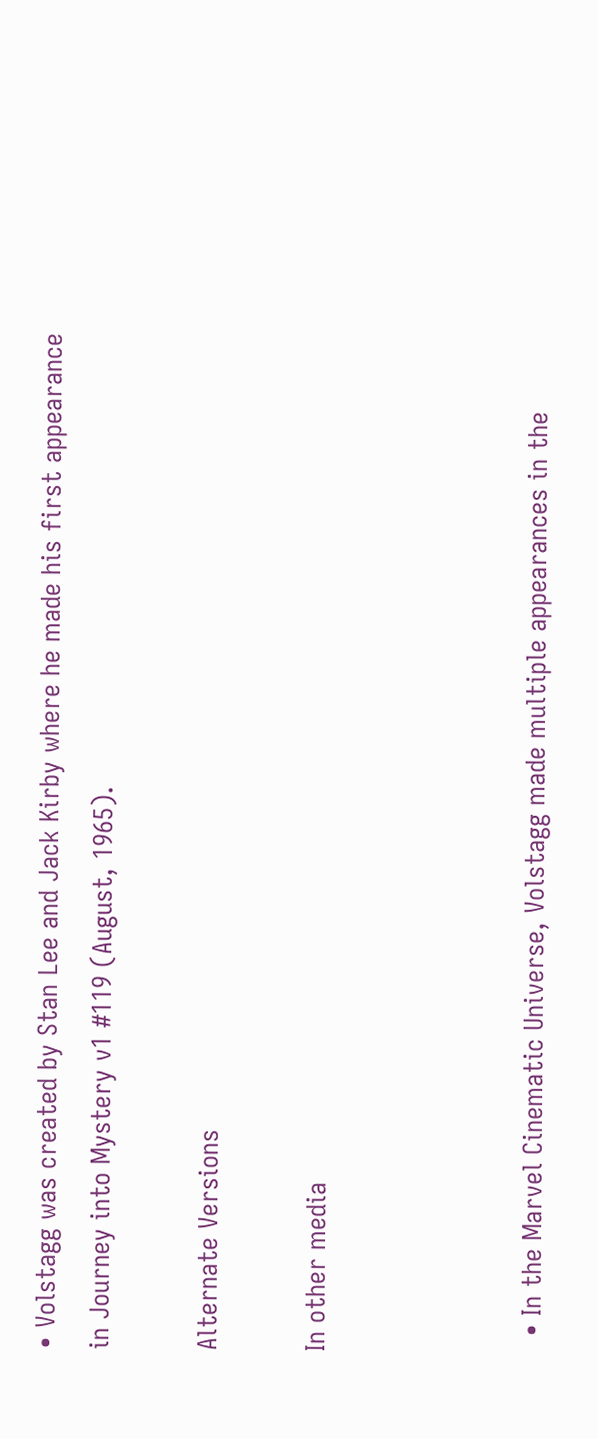• Volstagg was created by Stan Lee and Jack Kirby where he made his first appearance in Journey into Mystery v1 #119 (August, 1965).

Alternate Versions

In other media



  • In the Marvel Cinematic Universe, Volstagg made multiple appearances in the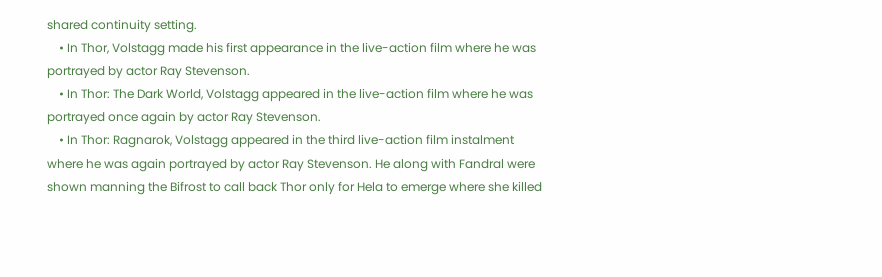shared continuity setting.
    • In Thor, Volstagg made his first appearance in the live-action film where he was portrayed by actor Ray Stevenson.
    • In Thor: The Dark World, Volstagg appeared in the live-action film where he was portrayed once again by actor Ray Stevenson.
    • In Thor: Ragnarok, Volstagg appeared in the third live-action film instalment where he was again portrayed by actor Ray Stevenson. He along with Fandral were shown manning the Bifrost to call back Thor only for Hela to emerge where she killed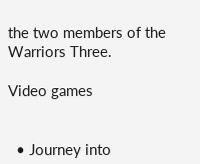the two members of the Warriors Three.

Video games


  • Journey into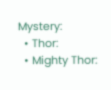Mystery:
  • Thor:
  • Mighty Thor: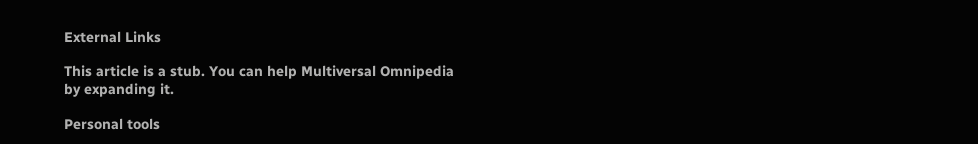External Links

This article is a stub. You can help Multiversal Omnipedia by expanding it.

Personal tools